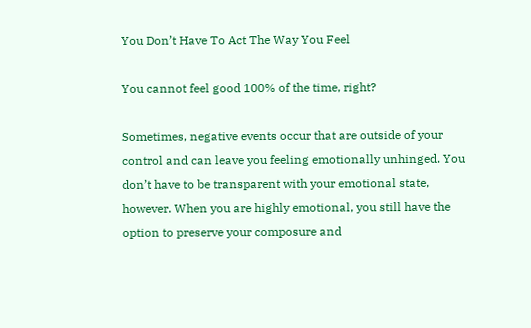You Don’t Have To Act The Way You Feel

You cannot feel good 100% of the time, right?

Sometimes, negative events occur that are outside of your control and can leave you feeling emotionally unhinged. You don’t have to be transparent with your emotional state, however. When you are highly emotional, you still have the option to preserve your composure and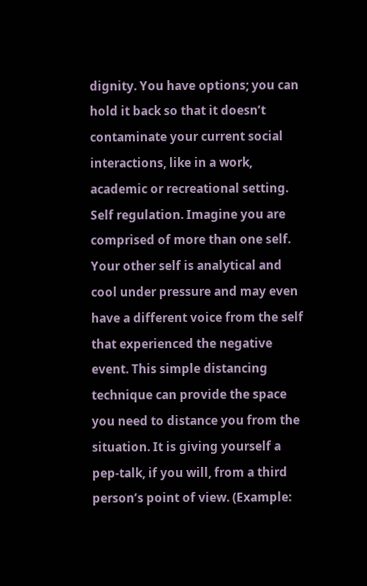dignity. You have options; you can hold it back so that it doesn’t contaminate your current social interactions, like in a work, academic or recreational setting.
Self regulation. Imagine you are comprised of more than one self. Your other self is analytical and cool under pressure and may even have a different voice from the self that experienced the negative event. This simple distancing technique can provide the space you need to distance you from the situation. It is giving yourself a pep-talk, if you will, from a third person’s point of view. (Example: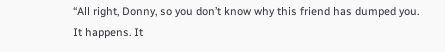“All right, Donny, so you don’t know why this friend has dumped you. It happens. It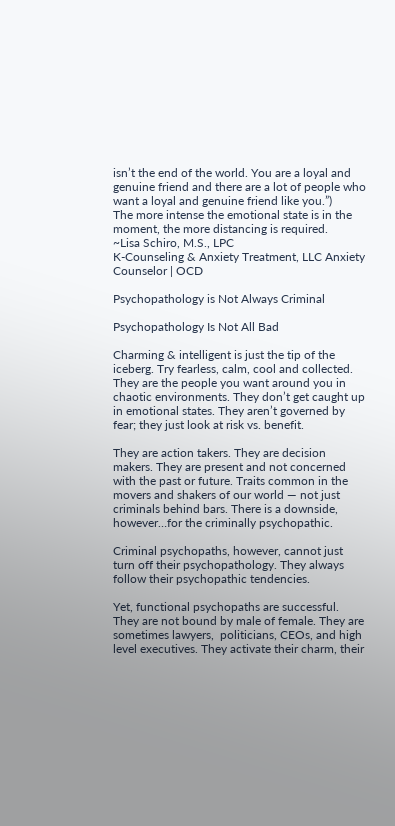isn’t the end of the world. You are a loyal and genuine friend and there are a lot of people who want a loyal and genuine friend like you.”)
The more intense the emotional state is in the moment, the more distancing is required.
~Lisa Schiro, M.S., LPC
K-Counseling & Anxiety Treatment, LLC Anxiety Counselor | OCD

Psychopathology is Not Always Criminal

Psychopathology Is Not All Bad

Charming & intelligent is just the tip of the iceberg. Try fearless, calm, cool and collected. They are the people you want around you in chaotic environments. They don’t get caught up in emotional states. They aren’t governed by fear; they just look at risk vs. benefit.

They are action takers. They are decision makers. They are present and not concerned with the past or future. Traits common in the movers and shakers of our world — not just criminals behind bars. There is a downside, however…for the criminally psychopathic.

Criminal psychopaths, however, cannot just turn off their psychopathology. They always follow their psychopathic tendencies.

Yet, functional psychopaths are successful.  They are not bound by male of female. They are sometimes lawyers,  politicians, CEOs, and high level executives. They activate their charm, their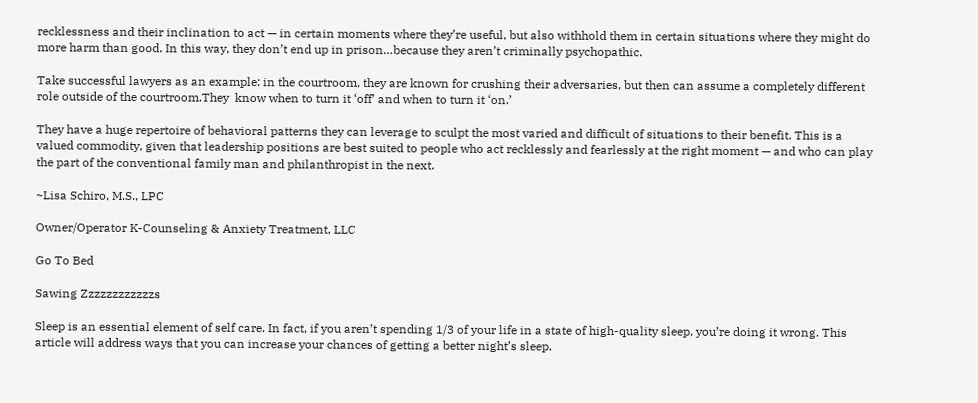recklessness and their inclination to act — in certain moments where they’re useful, but also withhold them in certain situations where they might do more harm than good. In this way, they don’t end up in prison…because they aren’t criminally psychopathic.

Take successful lawyers as an example: in the courtroom, they are known for crushing their adversaries, but then can assume a completely different role outside of the courtroom.They  know when to turn it ‘off’ and when to turn it ‘on.’

They have a huge repertoire of behavioral patterns they can leverage to sculpt the most varied and difficult of situations to their benefit. This is a valued commodity, given that leadership positions are best suited to people who act recklessly and fearlessly at the right moment — and who can play the part of the conventional family man and philanthropist in the next.

~Lisa Schiro, M.S., LPC

Owner/Operator K-Counseling & Anxiety Treatment, LLC

Go To Bed

Sawing Zzzzzzzzzzzzs

Sleep is an essential element of self care. In fact, if you aren’t spending 1/3 of your life in a state of high-quality sleep, you’re doing it wrong. This article will address ways that you can increase your chances of getting a better night’s sleep.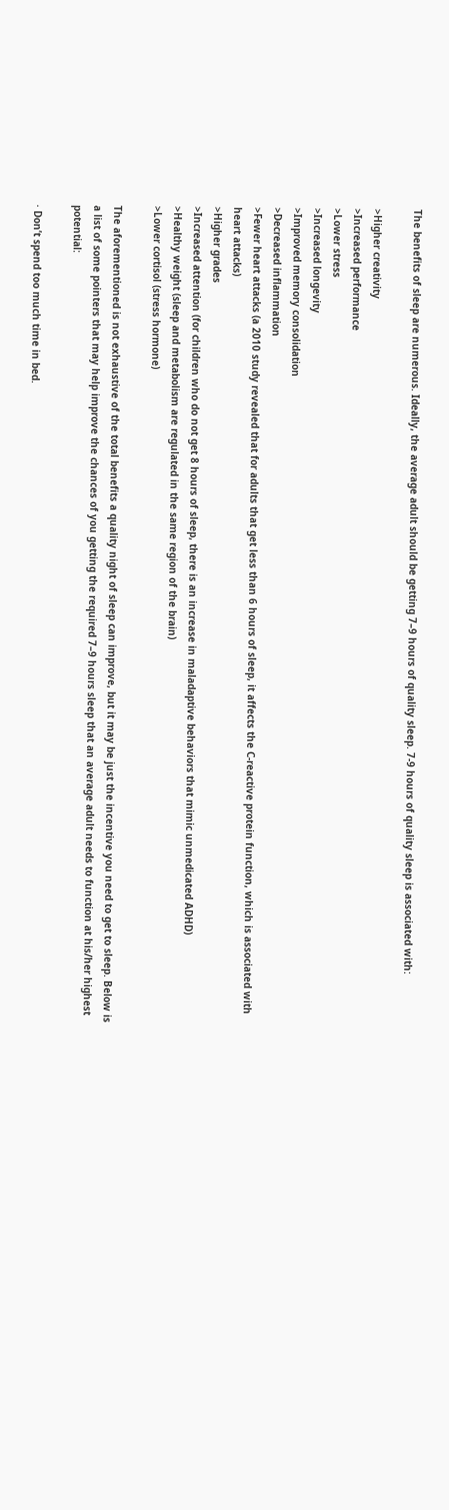The benefits of sleep are numerous. Ideally, the average adult should be getting 7–9 hours of quality sleep. 7-9 hours of quality sleep is associated with:

>Higher creativity
>Increased performance
>Lower stress
>Increased longevity
>Improved memory consolidation
>Decreased inflammation
>Fewer heart attacks (a 2010 study revealed that for adults that get less than 6 hours of sleep, it affects the C-reactive protein function, which is associated with heart attacks)
>Higher grades
>Increased attention (for children who do not get 8 hours of sleep, there is an increase in maladaptive behaviors that mimic unmedicated ADHD)
>Healthy weight (sleep and metabolism are regulated in the same region of the brain)
>Lower cortisol (stress hormone)

The aforementioned is not exhaustive of the total benefits a quality night of sleep can improve, but it may be just the incentive you need to get to sleep. Below is a list of some pointers that may help improve the chances of you getting the required 7–9 hours sleep that an average adult needs to function at his/her highest potential:

· Don’t spend too much time in bed.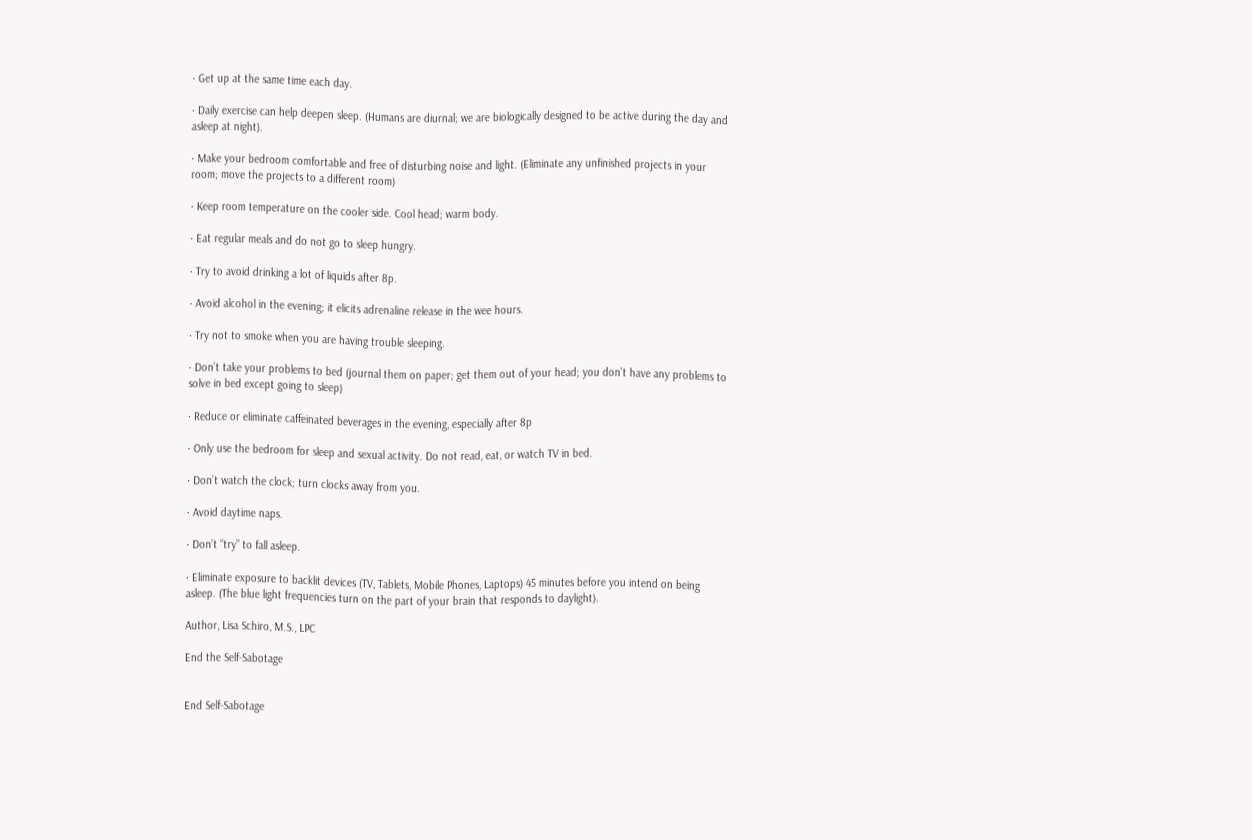· Get up at the same time each day.

· Daily exercise can help deepen sleep. (Humans are diurnal; we are biologically designed to be active during the day and asleep at night).

· Make your bedroom comfortable and free of disturbing noise and light. (Eliminate any unfinished projects in your room; move the projects to a different room)

· Keep room temperature on the cooler side. Cool head; warm body.

· Eat regular meals and do not go to sleep hungry.

· Try to avoid drinking a lot of liquids after 8p.

· Avoid alcohol in the evening; it elicits adrenaline release in the wee hours.

· Try not to smoke when you are having trouble sleeping.

· Don’t take your problems to bed (journal them on paper; get them out of your head; you don’t have any problems to solve in bed except going to sleep)

· Reduce or eliminate caffeinated beverages in the evening, especially after 8p

· Only use the bedroom for sleep and sexual activity. Do not read, eat, or watch TV in bed.

· Don’t watch the clock; turn clocks away from you.

· Avoid daytime naps.

· Don’t “try” to fall asleep.

· Eliminate exposure to backlit devices (TV, Tablets, Mobile Phones, Laptops) 45 minutes before you intend on being asleep. (The blue light frequencies turn on the part of your brain that responds to daylight).

Author, Lisa Schiro, M.S., LPC

End the Self-Sabotage


End Self-Sabotage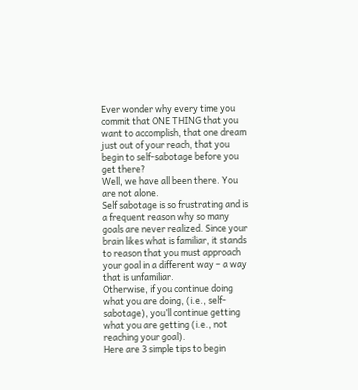Ever wonder why every time you commit that ONE THING that you want to accomplish, that one dream just out of your reach, that you begin to self-sabotage before you get there?
Well, we have all been there. You are not alone.
Self sabotage is so frustrating and is a frequent reason why so many goals are never realized. Since your brain likes what is familiar, it stands to reason that you must approach your goal in a different way – a way that is unfamiliar.
Otherwise, if you continue doing what you are doing, (i.e., self-sabotage), you’ll continue getting what you are getting (i.e., not reaching your goal).
Here are 3 simple tips to begin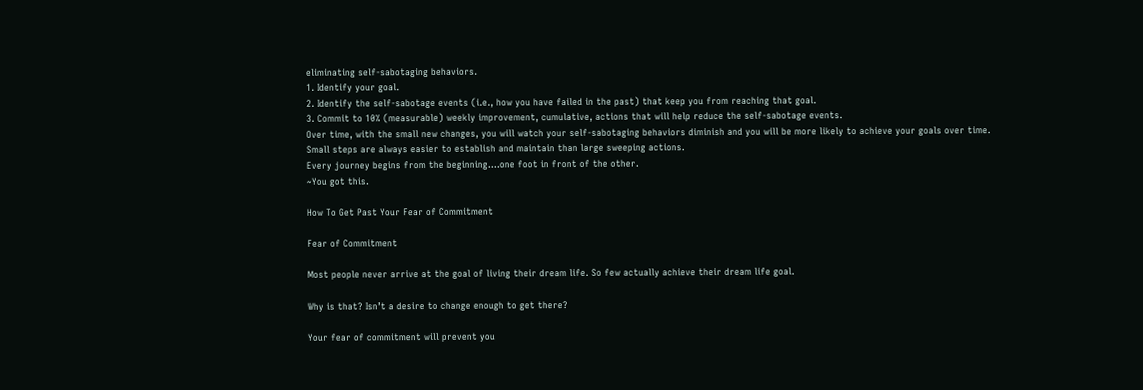eliminating self-sabotaging behaviors.
1. Identify your goal.
2. Identify the self-sabotage events (i.e., how you have failed in the past) that keep you from reaching that goal.
3. Commit to 10% (measurable) weekly improvement, cumulative, actions that will help reduce the self-sabotage events.
Over time, with the small new changes, you will watch your self-sabotaging behaviors diminish and you will be more likely to achieve your goals over time.
Small steps are always easier to establish and maintain than large sweeping actions.
Every journey begins from the beginning….one foot in front of the other.
~You got this.

How To Get Past Your Fear of Commitment

Fear of Commitment

Most people never arrive at the goal of living their dream life. So few actually achieve their dream life goal.

Why is that? Isn’t a desire to change enough to get there?

Your fear of commitment will prevent you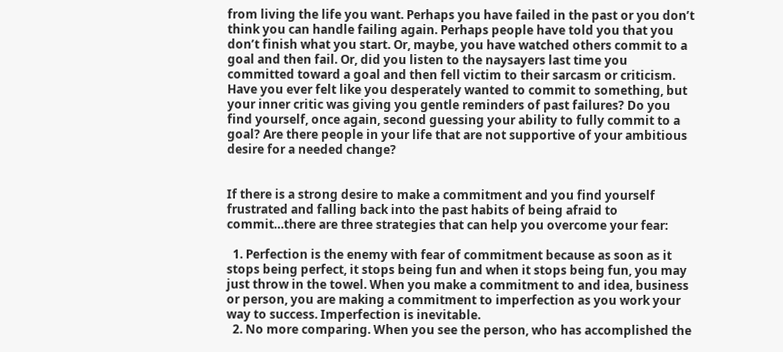from living the life you want. Perhaps you have failed in the past or you don’t think you can handle failing again. Perhaps people have told you that you don’t finish what you start. Or, maybe, you have watched others commit to a goal and then fail. Or, did you listen to the naysayers last time you committed toward a goal and then fell victim to their sarcasm or criticism. Have you ever felt like you desperately wanted to commit to something, but your inner critic was giving you gentle reminders of past failures? Do you find yourself, once again, second guessing your ability to fully commit to a goal? Are there people in your life that are not supportive of your ambitious desire for a needed change?


If there is a strong desire to make a commitment and you find yourself frustrated and falling back into the past habits of being afraid to commit…there are three strategies that can help you overcome your fear:

  1. Perfection is the enemy with fear of commitment because as soon as it stops being perfect, it stops being fun and when it stops being fun, you may just throw in the towel. When you make a commitment to and idea, business or person, you are making a commitment to imperfection as you work your way to success. Imperfection is inevitable.
  2. No more comparing. When you see the person, who has accomplished the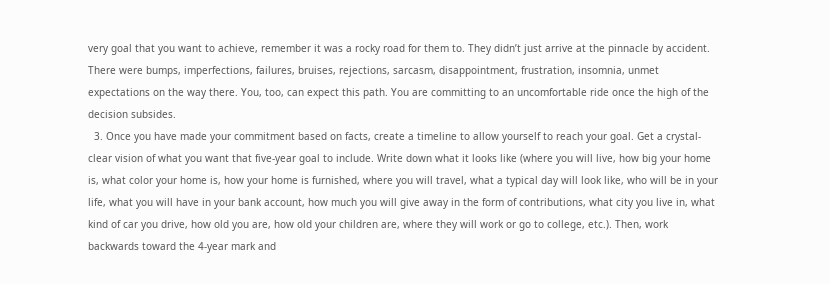very goal that you want to achieve, remember it was a rocky road for them to. They didn’t just arrive at the pinnacle by accident. There were bumps, imperfections, failures, bruises, rejections, sarcasm, disappointment, frustration, insomnia, unmet expectations on the way there. You, too, can expect this path. You are committing to an uncomfortable ride once the high of the decision subsides.
  3. Once you have made your commitment based on facts, create a timeline to allow yourself to reach your goal. Get a crystal-clear vision of what you want that five-year goal to include. Write down what it looks like (where you will live, how big your home is, what color your home is, how your home is furnished, where you will travel, what a typical day will look like, who will be in your life, what you will have in your bank account, how much you will give away in the form of contributions, what city you live in, what kind of car you drive, how old you are, how old your children are, where they will work or go to college, etc.). Then, work backwards toward the 4-year mark and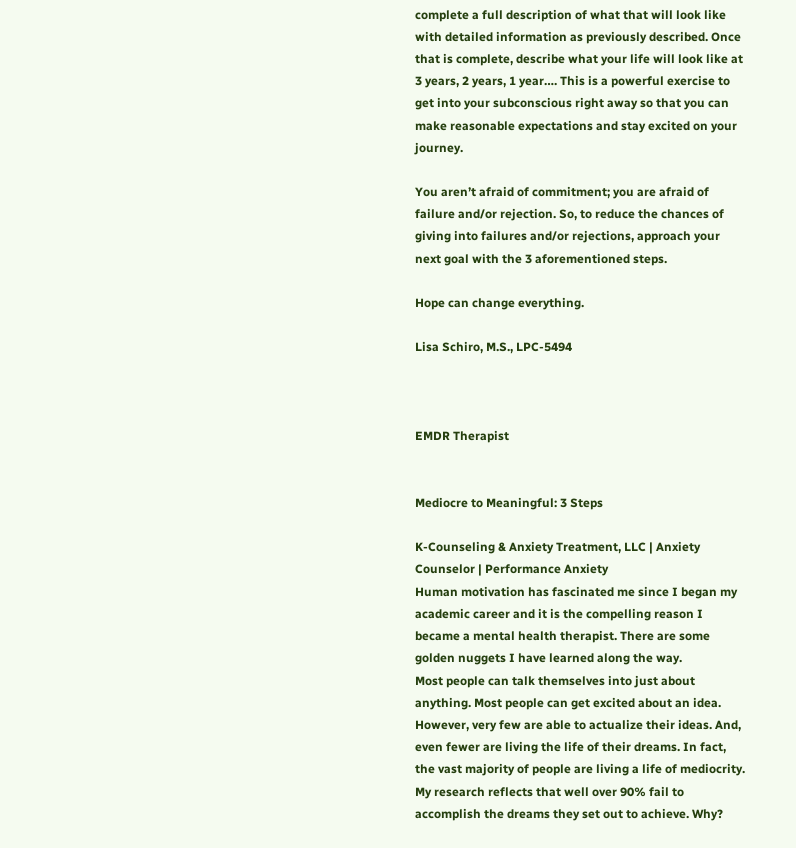complete a full description of what that will look like with detailed information as previously described. Once that is complete, describe what your life will look like at 3 years, 2 years, 1 year…. This is a powerful exercise to get into your subconscious right away so that you can make reasonable expectations and stay excited on your journey.

You aren’t afraid of commitment; you are afraid of failure and/or rejection. So, to reduce the chances of giving into failures and/or rejections, approach your next goal with the 3 aforementioned steps.

Hope can change everything.

Lisa Schiro, M.S., LPC-5494



EMDR Therapist


Mediocre to Meaningful: 3 Steps

K-Counseling & Anxiety Treatment, LLC | Anxiety Counselor | Performance Anxiety
Human motivation has fascinated me since I began my academic career and it is the compelling reason I became a mental health therapist. There are some golden nuggets I have learned along the way.
Most people can talk themselves into just about anything. Most people can get excited about an idea. However, very few are able to actualize their ideas. And, even fewer are living the life of their dreams. In fact, the vast majority of people are living a life of mediocrity. My research reflects that well over 90% fail to accomplish the dreams they set out to achieve. Why?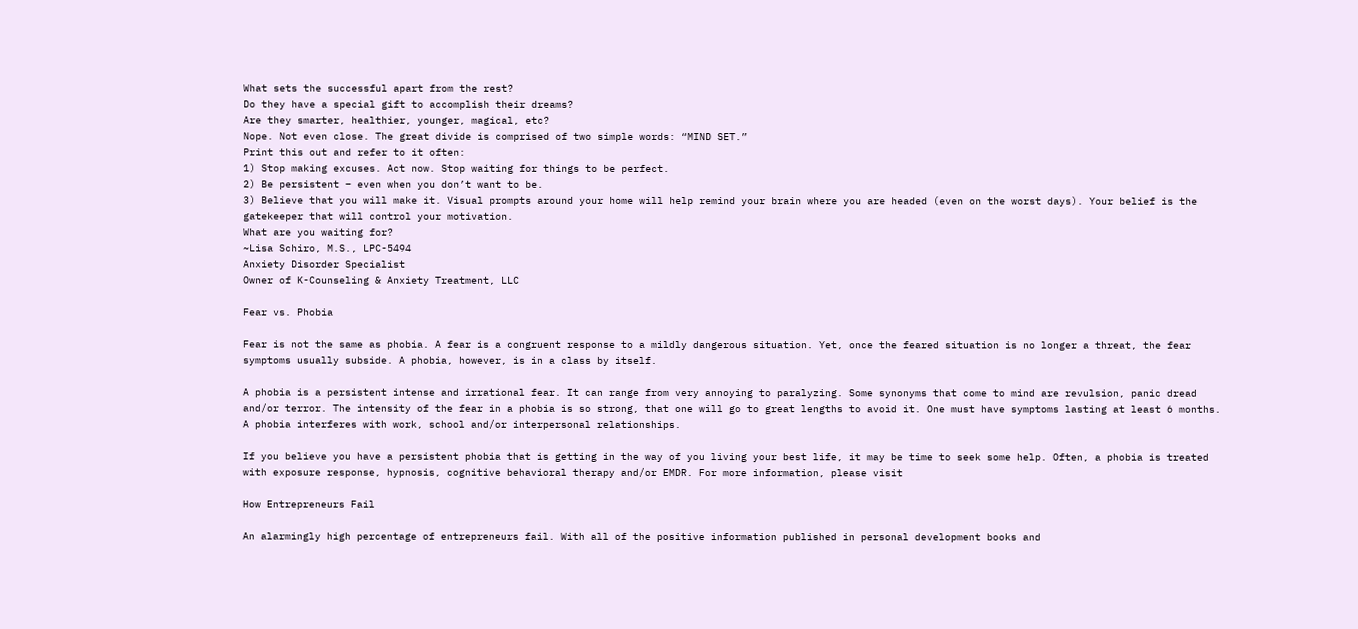What sets the successful apart from the rest?
Do they have a special gift to accomplish their dreams?
Are they smarter, healthier, younger, magical, etc?
Nope. Not even close. The great divide is comprised of two simple words: “MIND SET.”
Print this out and refer to it often:
1) Stop making excuses. Act now. Stop waiting for things to be perfect.
2) Be persistent – even when you don’t want to be.
3) Believe that you will make it. Visual prompts around your home will help remind your brain where you are headed (even on the worst days). Your belief is the gatekeeper that will control your motivation.
What are you waiting for?
~Lisa Schiro, M.S., LPC-5494
Anxiety Disorder Specialist
Owner of K-Counseling & Anxiety Treatment, LLC

Fear vs. Phobia

Fear is not the same as phobia. A fear is a congruent response to a mildly dangerous situation. Yet, once the feared situation is no longer a threat, the fear symptoms usually subside. A phobia, however, is in a class by itself.

A phobia is a persistent intense and irrational fear. It can range from very annoying to paralyzing. Some synonyms that come to mind are revulsion, panic dread and/or terror. The intensity of the fear in a phobia is so strong, that one will go to great lengths to avoid it. One must have symptoms lasting at least 6 months. A phobia interferes with work, school and/or interpersonal relationships.

If you believe you have a persistent phobia that is getting in the way of you living your best life, it may be time to seek some help. Often, a phobia is treated with exposure response, hypnosis, cognitive behavioral therapy and/or EMDR. For more information, please visit

How Entrepreneurs Fail

An alarmingly high percentage of entrepreneurs fail. With all of the positive information published in personal development books and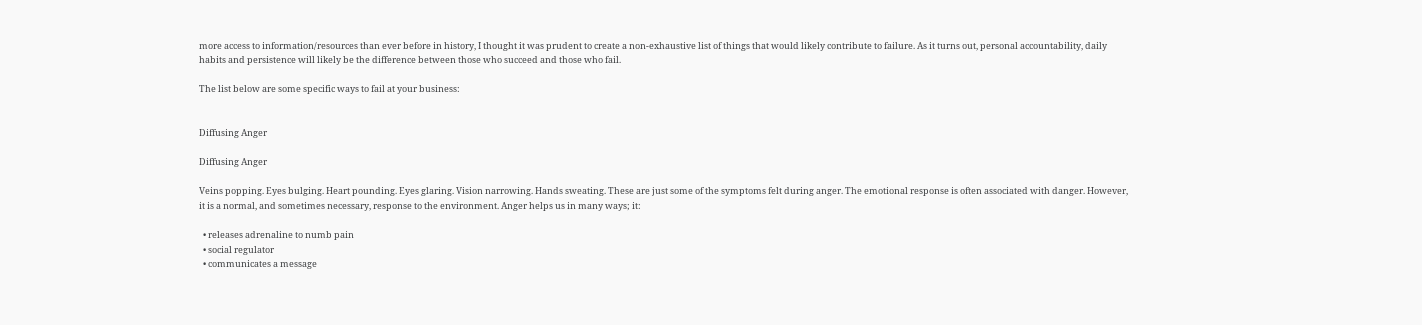more access to information/resources than ever before in history, I thought it was prudent to create a non-exhaustive list of things that would likely contribute to failure. As it turns out, personal accountability, daily habits and persistence will likely be the difference between those who succeed and those who fail.

The list below are some specific ways to fail at your business:


Diffusing Anger

Diffusing Anger

Veins popping. Eyes bulging. Heart pounding. Eyes glaring. Vision narrowing. Hands sweating. These are just some of the symptoms felt during anger. The emotional response is often associated with danger. However, it is a normal, and sometimes necessary, response to the environment. Anger helps us in many ways; it:

  • releases adrenaline to numb pain
  • social regulator
  • communicates a message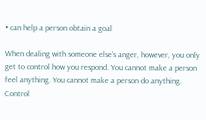• can help a person obtain a goal

When dealing with someone else’s anger, however, you only get to control how you respond. You cannot make a person feel anything. You cannot make a person do anything. Control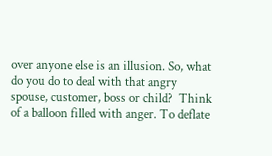over anyone else is an illusion. So, what do you do to deal with that angry spouse, customer, boss or child?  Think of a balloon filled with anger. To deflate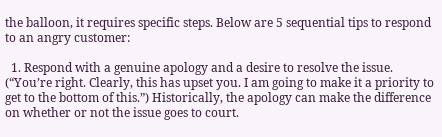the balloon, it requires specific steps. Below are 5 sequential tips to respond to an angry customer:

  1. Respond with a genuine apology and a desire to resolve the issue. (“You’re right. Clearly, this has upset you. I am going to make it a priority to get to the bottom of this.”) Historically, the apology can make the difference on whether or not the issue goes to court.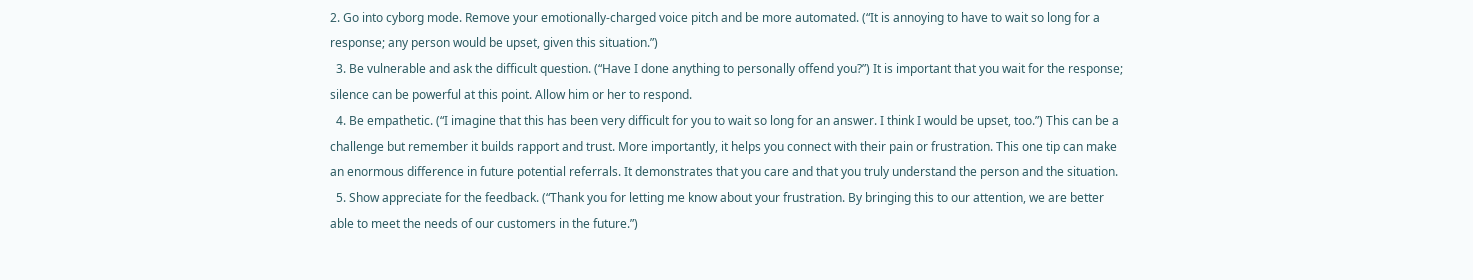2. Go into cyborg mode. Remove your emotionally-charged voice pitch and be more automated. (“It is annoying to have to wait so long for a response; any person would be upset, given this situation.”)
  3. Be vulnerable and ask the difficult question. (“Have I done anything to personally offend you?”) It is important that you wait for the response; silence can be powerful at this point. Allow him or her to respond.
  4. Be empathetic. (“I imagine that this has been very difficult for you to wait so long for an answer. I think I would be upset, too.”) This can be a challenge but remember it builds rapport and trust. More importantly, it helps you connect with their pain or frustration. This one tip can make an enormous difference in future potential referrals. It demonstrates that you care and that you truly understand the person and the situation.
  5. Show appreciate for the feedback. (“Thank you for letting me know about your frustration. By bringing this to our attention, we are better able to meet the needs of our customers in the future.”)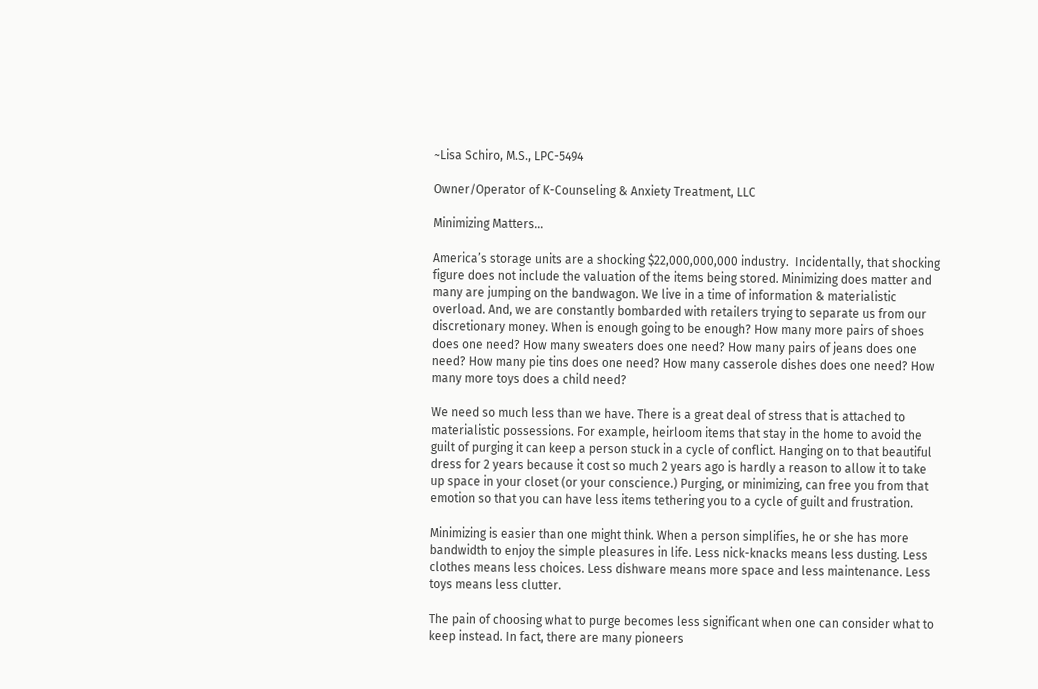~Lisa Schiro, M.S., LPC-5494

Owner/Operator of K-Counseling & Anxiety Treatment, LLC

Minimizing Matters…

America’s storage units are a shocking $22,000,000,000 industry.  Incidentally, that shocking figure does not include the valuation of the items being stored. Minimizing does matter and many are jumping on the bandwagon. We live in a time of information & materialistic overload. And, we are constantly bombarded with retailers trying to separate us from our discretionary money. When is enough going to be enough? How many more pairs of shoes does one need? How many sweaters does one need? How many pairs of jeans does one need? How many pie tins does one need? How many casserole dishes does one need? How many more toys does a child need?

We need so much less than we have. There is a great deal of stress that is attached to materialistic possessions. For example, heirloom items that stay in the home to avoid the guilt of purging it can keep a person stuck in a cycle of conflict. Hanging on to that beautiful dress for 2 years because it cost so much 2 years ago is hardly a reason to allow it to take up space in your closet (or your conscience.) Purging, or minimizing, can free you from that emotion so that you can have less items tethering you to a cycle of guilt and frustration.

Minimizing is easier than one might think. When a person simplifies, he or she has more bandwidth to enjoy the simple pleasures in life. Less nick-knacks means less dusting. Less clothes means less choices. Less dishware means more space and less maintenance. Less toys means less clutter.

The pain of choosing what to purge becomes less significant when one can consider what to keep instead. In fact, there are many pioneers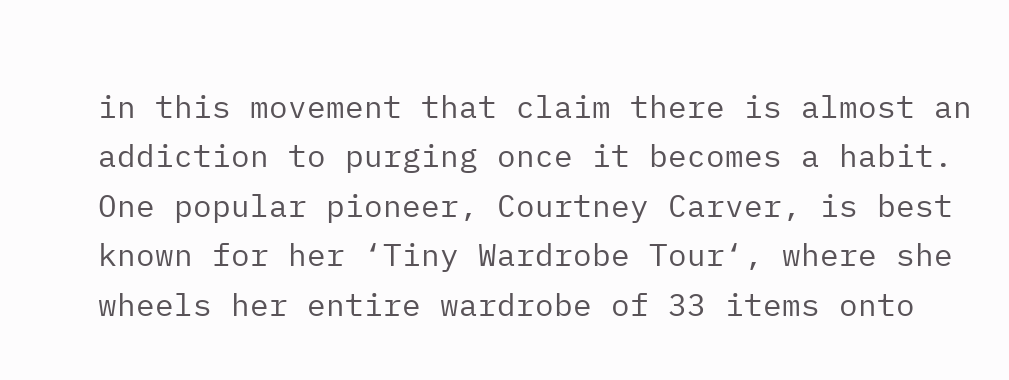in this movement that claim there is almost an addiction to purging once it becomes a habit. One popular pioneer, Courtney Carver, is best known for her ‘Tiny Wardrobe Tour‘, where she wheels her entire wardrobe of 33 items onto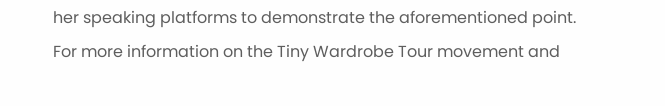her speaking platforms to demonstrate the aforementioned point.  For more information on the Tiny Wardrobe Tour movement and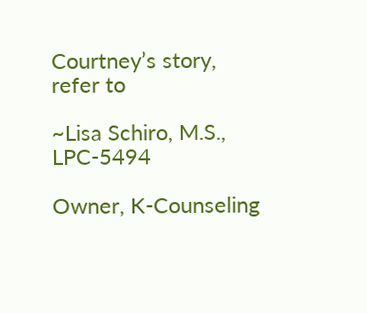Courtney’s story, refer to

~Lisa Schiro, M.S., LPC-5494

Owner, K-Counseling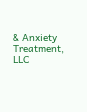& Anxiety Treatment, LLC